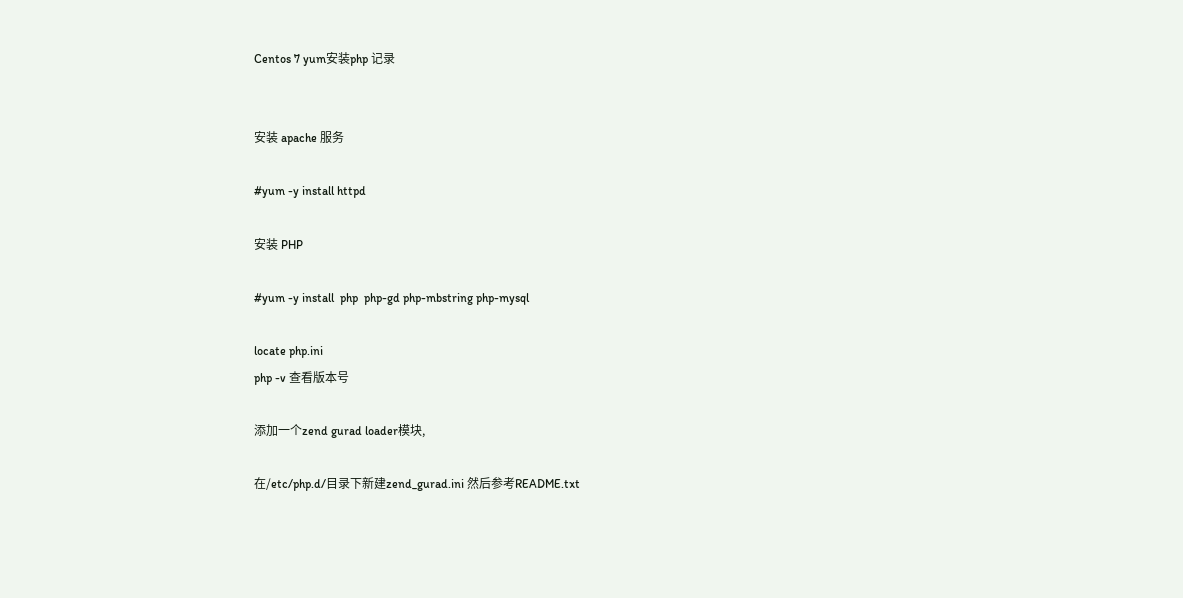Centos 7 yum安装php 记录


安装 apache 服务

#yum -y install httpd

安装 PHP

#yum -y install  php  php-gd php-mbstring php-mysql

locate php.ini
php -v 查看版本号

添加一个zend gurad loader模块,

在/etc/php.d/目录下新建zend_gurad.ini 然后参考README.txt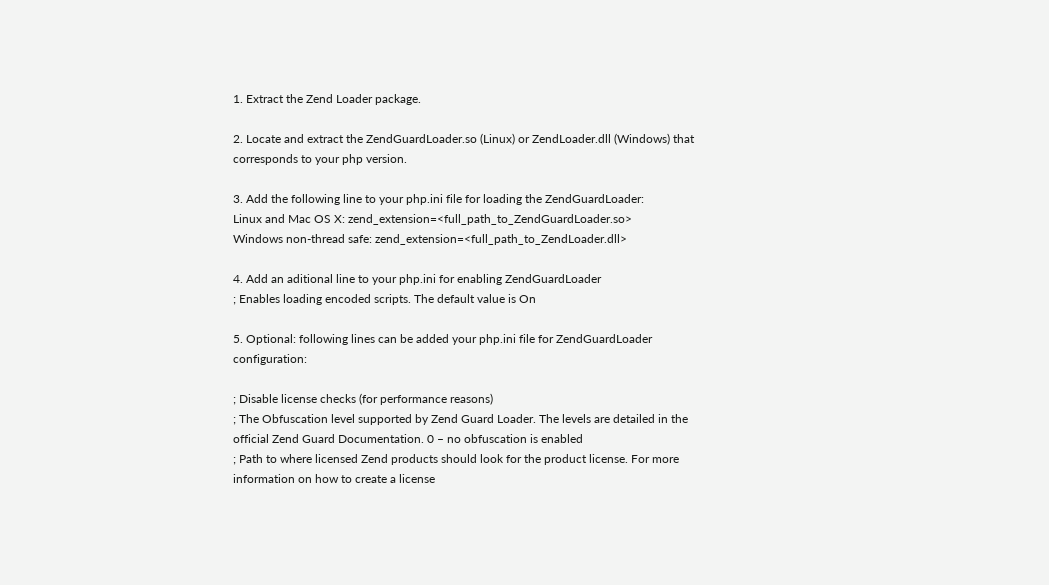1. Extract the Zend Loader package.

2. Locate and extract the ZendGuardLoader.so (Linux) or ZendLoader.dll (Windows) that corresponds to your php version.

3. Add the following line to your php.ini file for loading the ZendGuardLoader:
Linux and Mac OS X: zend_extension=<full_path_to_ZendGuardLoader.so>
Windows non-thread safe: zend_extension=<full_path_to_ZendLoader.dll>

4. Add an aditional line to your php.ini for enabling ZendGuardLoader
; Enables loading encoded scripts. The default value is On

5. Optional: following lines can be added your php.ini file for ZendGuardLoader configuration:

; Disable license checks (for performance reasons)
; The Obfuscation level supported by Zend Guard Loader. The levels are detailed in the official Zend Guard Documentation. 0 – no obfuscation is enabled
; Path to where licensed Zend products should look for the product license. For more information on how to create a license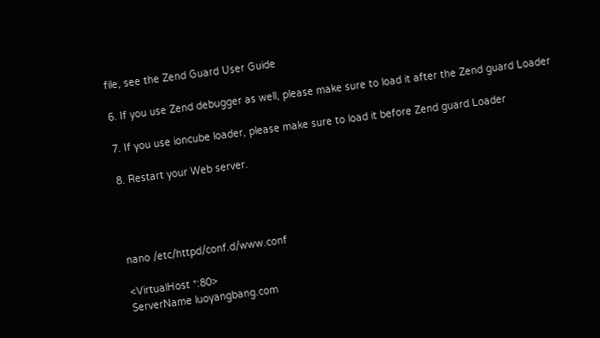file, see the Zend Guard User Guide

6. If you use Zend debugger as well, please make sure to load it after the Zend guard Loader

7. If you use ioncube loader, please make sure to load it before Zend guard Loader

8. Restart your Web server.




nano /etc/httpd/conf.d/www.conf

<VirtualHost *:80>
ServerName luoyangbang.com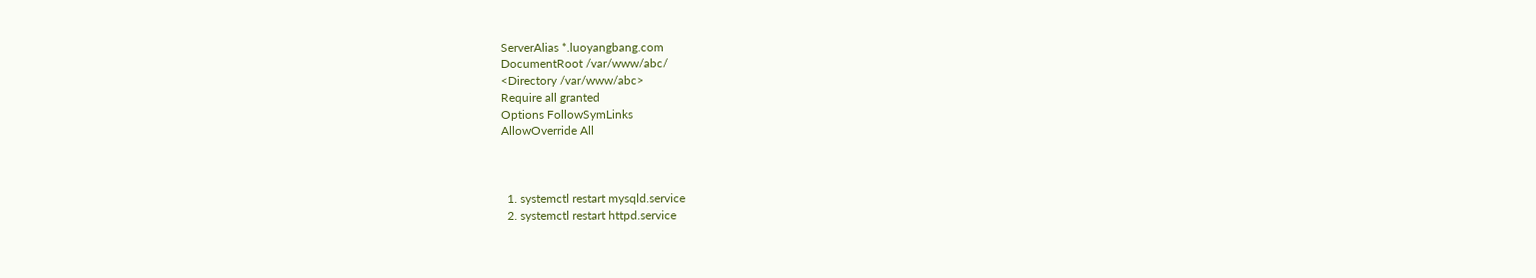ServerAlias *.luoyangbang.com
DocumentRoot /var/www/abc/
<Directory /var/www/abc>
Require all granted
Options FollowSymLinks
AllowOverride All



  1. systemctl restart mysqld.service
  2. systemctl restart httpd.service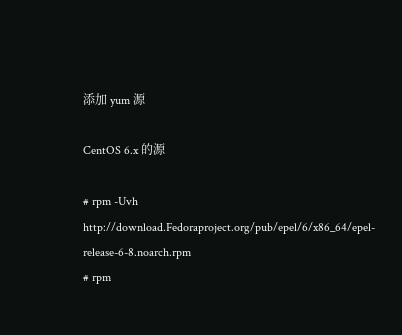添加 yum 源

CentOS 6.x 的源

# rpm -Uvh http://download.Fedoraproject.org/pub/epel/6/x86_64/epel-release-6-8.noarch.rpm
# rpm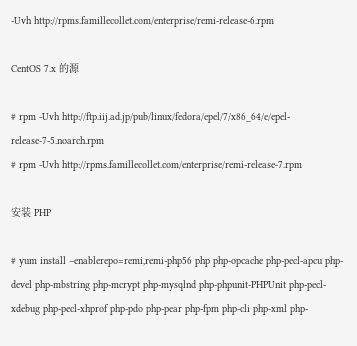-Uvh http://rpms.famillecollet.com/enterprise/remi-release-6.rpm

CentOS 7.x 的源

# rpm -Uvh http://ftp.iij.ad.jp/pub/linux/fedora/epel/7/x86_64/e/epel-release-7-5.noarch.rpm
# rpm -Uvh http://rpms.famillecollet.com/enterprise/remi-release-7.rpm

安装 PHP

# yum install –enablerepo=remi,remi-php56 php php-opcache php-pecl-apcu php-devel php-mbstring php-mcrypt php-mysqlnd php-phpunit-PHPUnit php-pecl-xdebug php-pecl-xhprof php-pdo php-pear php-fpm php-cli php-xml php-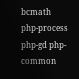bcmath php-process php-gd php-common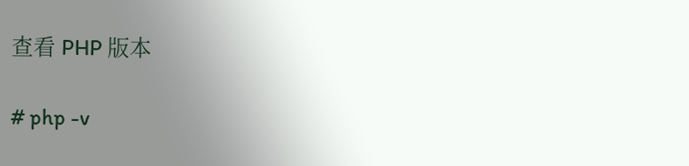查看 PHP 版本

# php -v